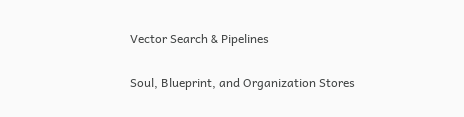Vector Search & Pipelines

Soul, Blueprint, and Organization Stores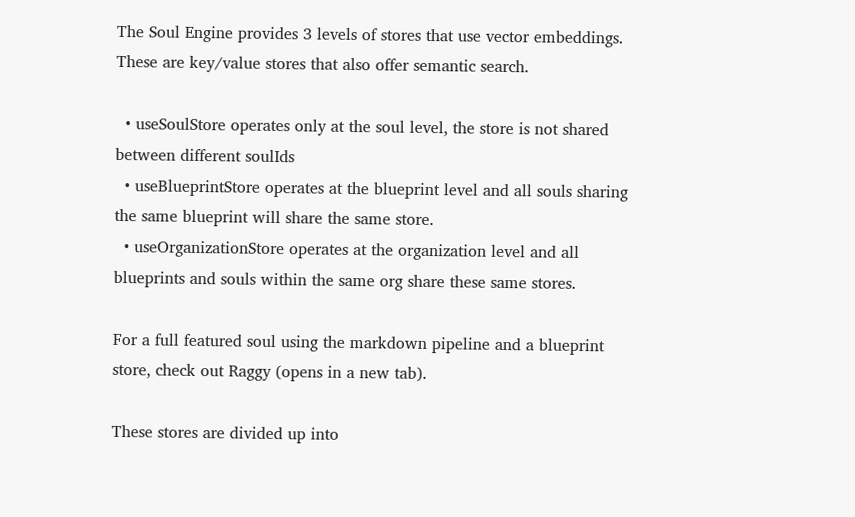The Soul Engine provides 3 levels of stores that use vector embeddings. These are key/value stores that also offer semantic search.

  • useSoulStore operates only at the soul level, the store is not shared between different soulIds
  • useBlueprintStore operates at the blueprint level and all souls sharing the same blueprint will share the same store.
  • useOrganizationStore operates at the organization level and all blueprints and souls within the same org share these same stores.

For a full featured soul using the markdown pipeline and a blueprint store, check out Raggy (opens in a new tab).

These stores are divided up into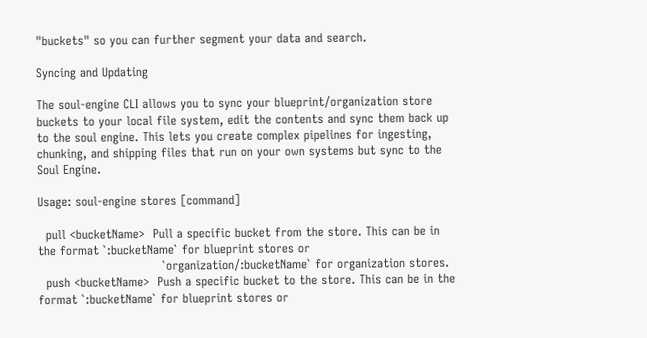"buckets" so you can further segment your data and search.

Syncing and Updating

The soul-engine CLI allows you to sync your blueprint/organization store buckets to your local file system, edit the contents and sync them back up to the soul engine. This lets you create complex pipelines for ingesting, chunking, and shipping files that run on your own systems but sync to the Soul Engine.

Usage: soul-engine stores [command]

  pull <bucketName>  Pull a specific bucket from the store. This can be in the format `:bucketName` for blueprint stores or
                               `organization/:bucketName` for organization stores.
  push <bucketName>  Push a specific bucket to the store. This can be in the format `:bucketName` for blueprint stores or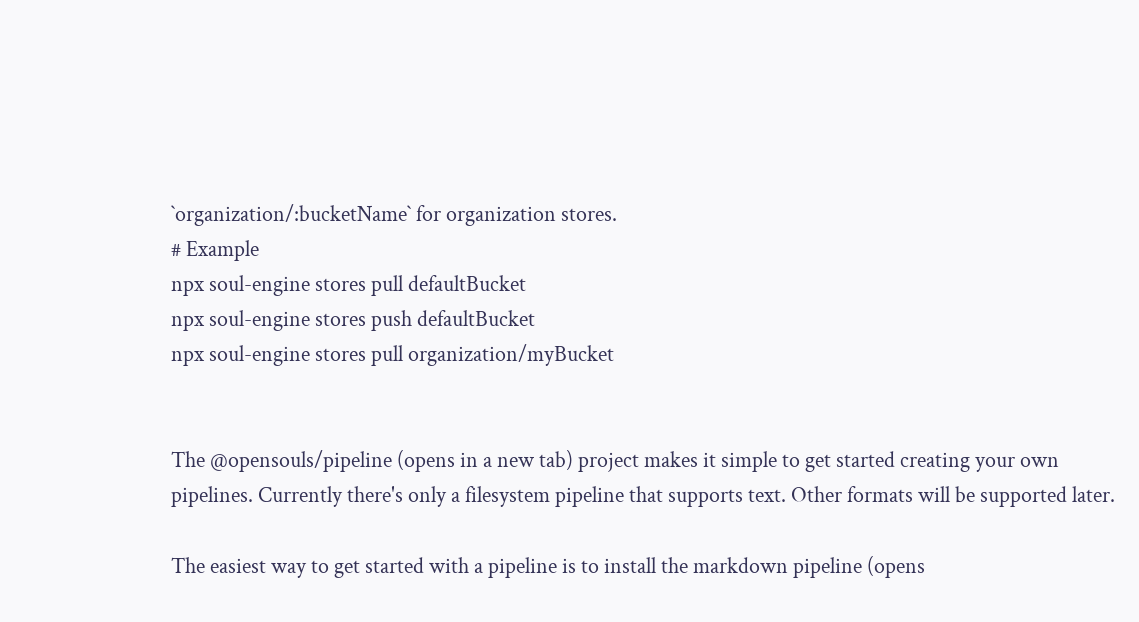`organization/:bucketName` for organization stores.
# Example
npx soul-engine stores pull defaultBucket
npx soul-engine stores push defaultBucket
npx soul-engine stores pull organization/myBucket


The @opensouls/pipeline (opens in a new tab) project makes it simple to get started creating your own pipelines. Currently there's only a filesystem pipeline that supports text. Other formats will be supported later.

The easiest way to get started with a pipeline is to install the markdown pipeline (opens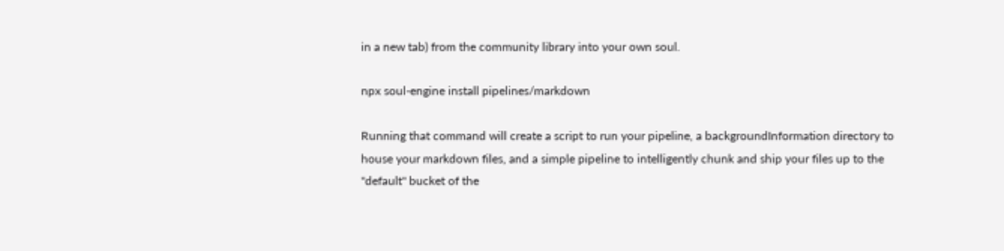in a new tab) from the community library into your own soul.

npx soul-engine install pipelines/markdown

Running that command will create a script to run your pipeline, a backgroundInformation directory to house your markdown files, and a simple pipeline to intelligently chunk and ship your files up to the "default" bucket of the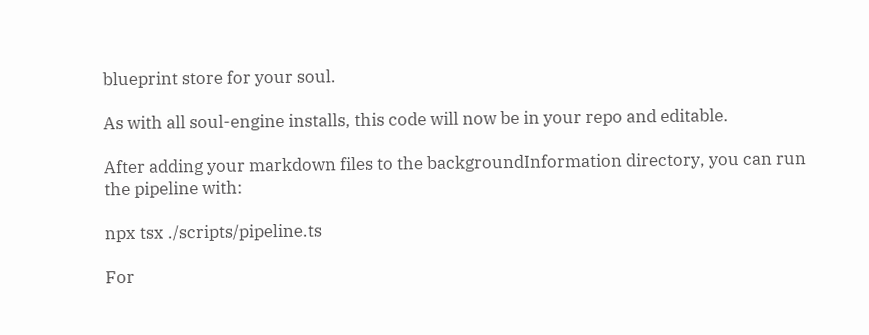blueprint store for your soul.

As with all soul-engine installs, this code will now be in your repo and editable.

After adding your markdown files to the backgroundInformation directory, you can run the pipeline with:

npx tsx ./scripts/pipeline.ts

For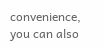convenience, you can also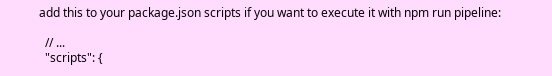add this to your package.json scripts if you want to execute it with npm run pipeline:

  // ...
  "scripts": {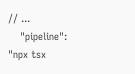// ...
    "pipeline": "npx tsx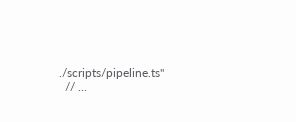./scripts/pipeline.ts"
  // ...